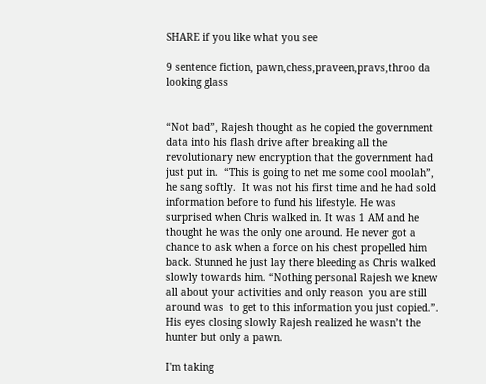SHARE if you like what you see

9 sentence fiction, pawn,chess,praveen,pravs,throo da looking glass


“Not bad”, Rajesh thought as he copied the government data into his flash drive after breaking all the revolutionary new encryption that the government had just put in.  “This is going to net me some cool moolah”, he sang softly.  It was not his first time and he had sold information before to fund his lifestyle. He was surprised when Chris walked in. It was 1 AM and he thought he was the only one around. He never got a chance to ask when a force on his chest propelled him back. Stunned he just lay there bleeding as Chris walked slowly towards him. “Nothing personal Rajesh we knew all about your activities and only reason  you are still around was  to get to this information you just copied.”.  His eyes closing slowly Rajesh realized he wasn’t the hunter but only a pawn.

I'm taking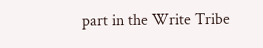part in the Write Tribe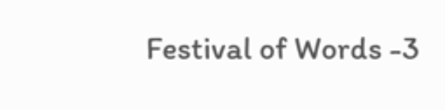Festival of Words -3